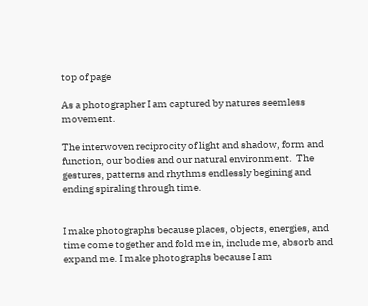top of page

As a photographer I am captured by natures seemless movement.

The interwoven reciprocity of light and shadow, form and function, our bodies and our natural environment.  The gestures, patterns and rhythms endlessly begining and ending spiraling through time.


I make photographs because places, objects, energies, and time come together and fold me in, include me, absorb and expand me. I make photographs because I am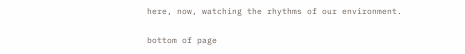here, now, watching the rhythms of our environment.

bottom of page